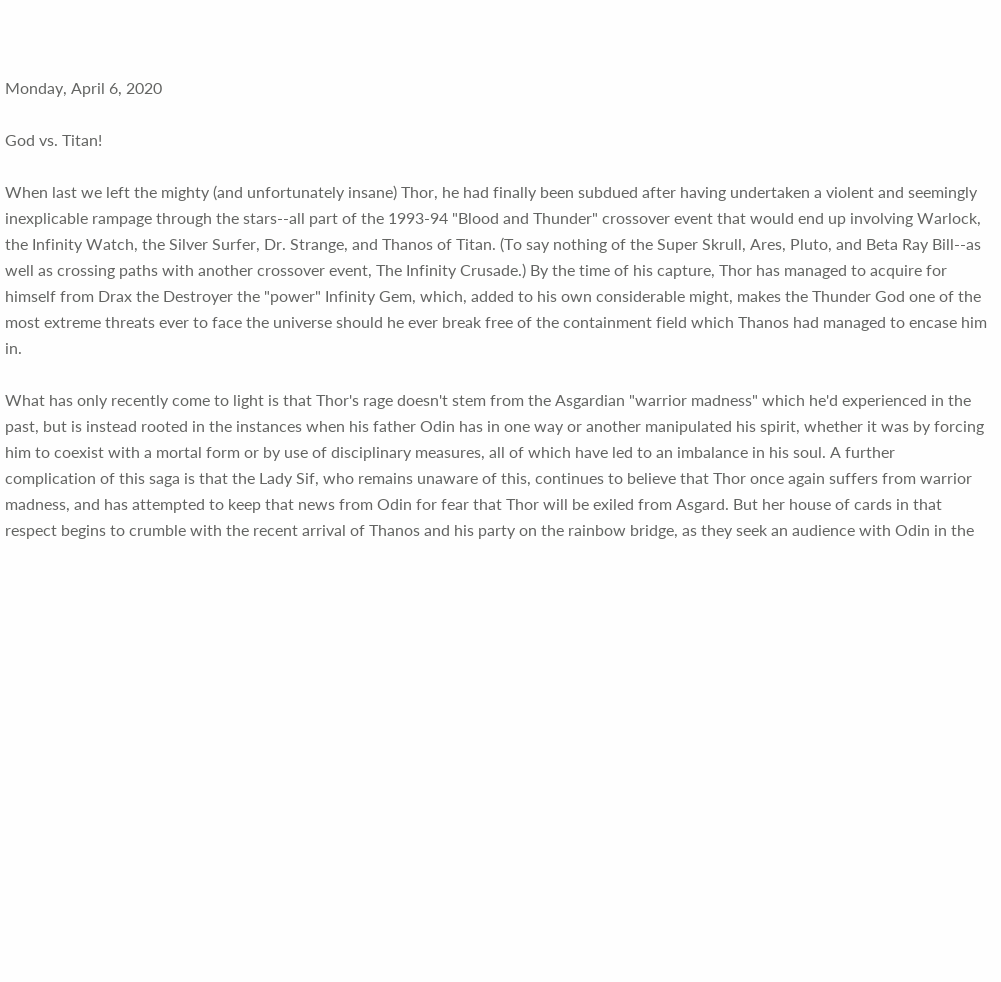Monday, April 6, 2020

God vs. Titan!

When last we left the mighty (and unfortunately insane) Thor, he had finally been subdued after having undertaken a violent and seemingly inexplicable rampage through the stars--all part of the 1993-94 "Blood and Thunder" crossover event that would end up involving Warlock, the Infinity Watch, the Silver Surfer, Dr. Strange, and Thanos of Titan. (To say nothing of the Super Skrull, Ares, Pluto, and Beta Ray Bill--as well as crossing paths with another crossover event, The Infinity Crusade.) By the time of his capture, Thor has managed to acquire for himself from Drax the Destroyer the "power" Infinity Gem, which, added to his own considerable might, makes the Thunder God one of the most extreme threats ever to face the universe should he ever break free of the containment field which Thanos had managed to encase him in.

What has only recently come to light is that Thor's rage doesn't stem from the Asgardian "warrior madness" which he'd experienced in the past, but is instead rooted in the instances when his father Odin has in one way or another manipulated his spirit, whether it was by forcing him to coexist with a mortal form or by use of disciplinary measures, all of which have led to an imbalance in his soul. A further complication of this saga is that the Lady Sif, who remains unaware of this, continues to believe that Thor once again suffers from warrior madness, and has attempted to keep that news from Odin for fear that Thor will be exiled from Asgard. But her house of cards in that respect begins to crumble with the recent arrival of Thanos and his party on the rainbow bridge, as they seek an audience with Odin in the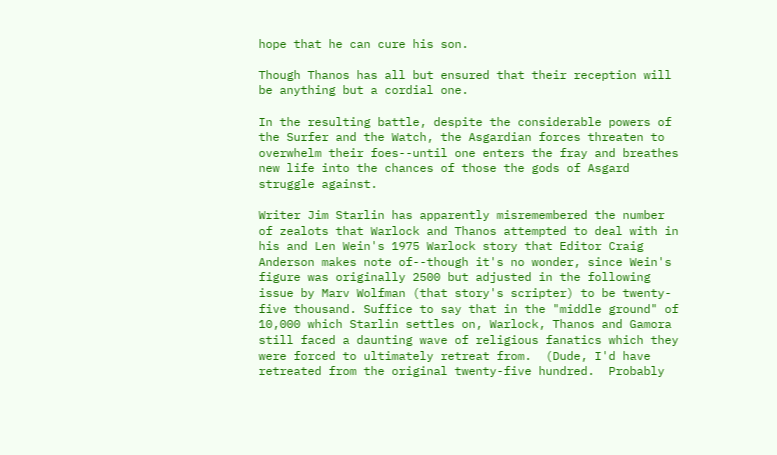hope that he can cure his son.

Though Thanos has all but ensured that their reception will be anything but a cordial one.

In the resulting battle, despite the considerable powers of the Surfer and the Watch, the Asgardian forces threaten to overwhelm their foes--until one enters the fray and breathes new life into the chances of those the gods of Asgard struggle against.

Writer Jim Starlin has apparently misremembered the number of zealots that Warlock and Thanos attempted to deal with in his and Len Wein's 1975 Warlock story that Editor Craig Anderson makes note of--though it's no wonder, since Wein's figure was originally 2500 but adjusted in the following issue by Marv Wolfman (that story's scripter) to be twenty-five thousand. Suffice to say that in the "middle ground" of 10,000 which Starlin settles on, Warlock, Thanos and Gamora still faced a daunting wave of religious fanatics which they were forced to ultimately retreat from.  (Dude, I'd have retreated from the original twenty-five hundred.  Probably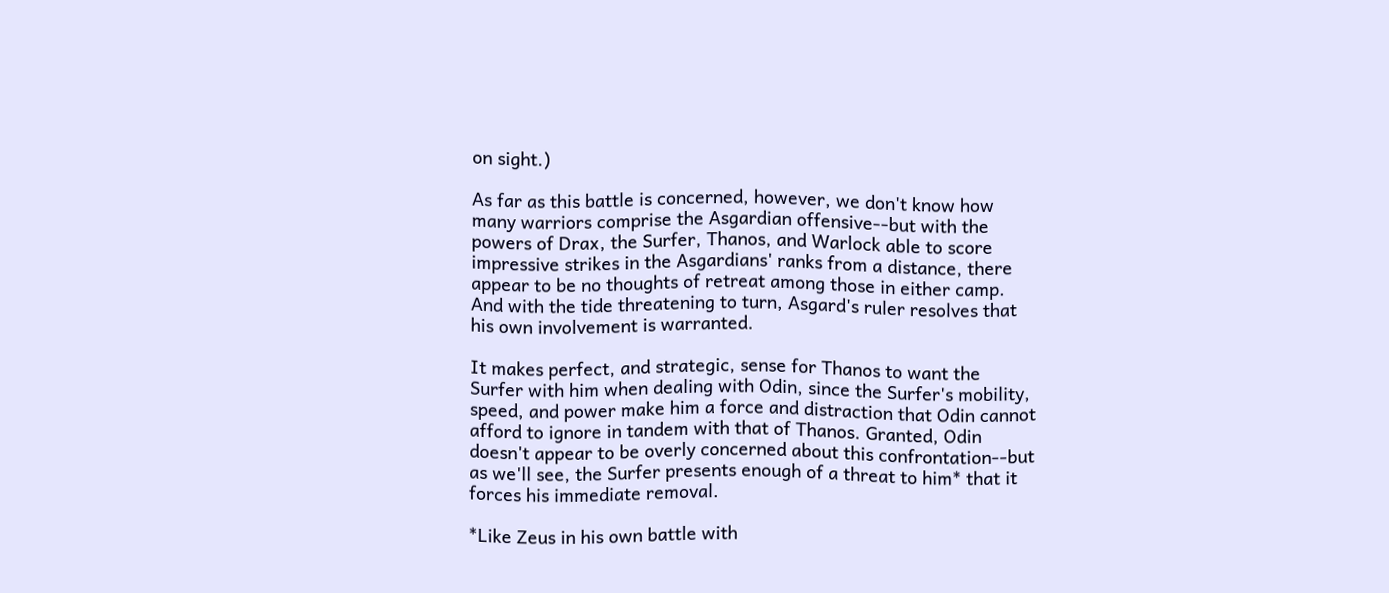on sight.)

As far as this battle is concerned, however, we don't know how many warriors comprise the Asgardian offensive--but with the powers of Drax, the Surfer, Thanos, and Warlock able to score impressive strikes in the Asgardians' ranks from a distance, there appear to be no thoughts of retreat among those in either camp. And with the tide threatening to turn, Asgard's ruler resolves that his own involvement is warranted.

It makes perfect, and strategic, sense for Thanos to want the Surfer with him when dealing with Odin, since the Surfer's mobility, speed, and power make him a force and distraction that Odin cannot afford to ignore in tandem with that of Thanos. Granted, Odin doesn't appear to be overly concerned about this confrontation--but as we'll see, the Surfer presents enough of a threat to him* that it forces his immediate removal.

*Like Zeus in his own battle with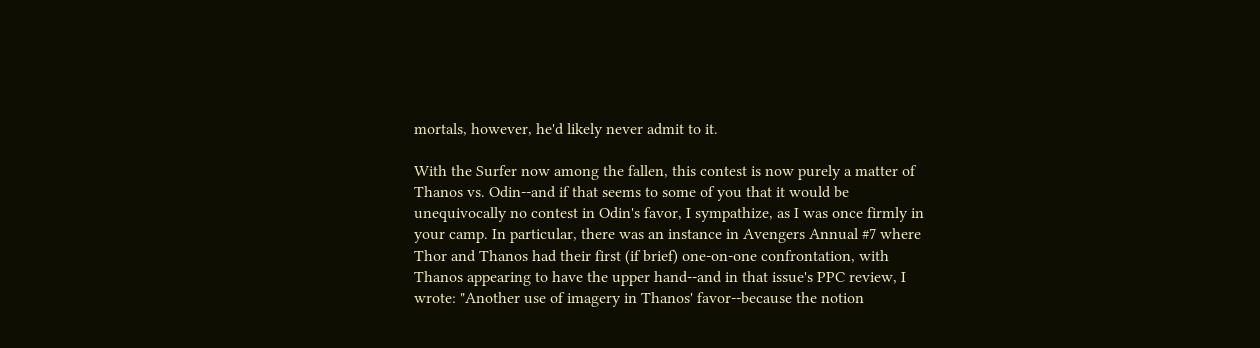mortals, however, he'd likely never admit to it.

With the Surfer now among the fallen, this contest is now purely a matter of Thanos vs. Odin--and if that seems to some of you that it would be unequivocally no contest in Odin's favor, I sympathize, as I was once firmly in your camp. In particular, there was an instance in Avengers Annual #7 where Thor and Thanos had their first (if brief) one-on-one confrontation, with Thanos appearing to have the upper hand--and in that issue's PPC review, I wrote: "Another use of imagery in Thanos' favor--because the notion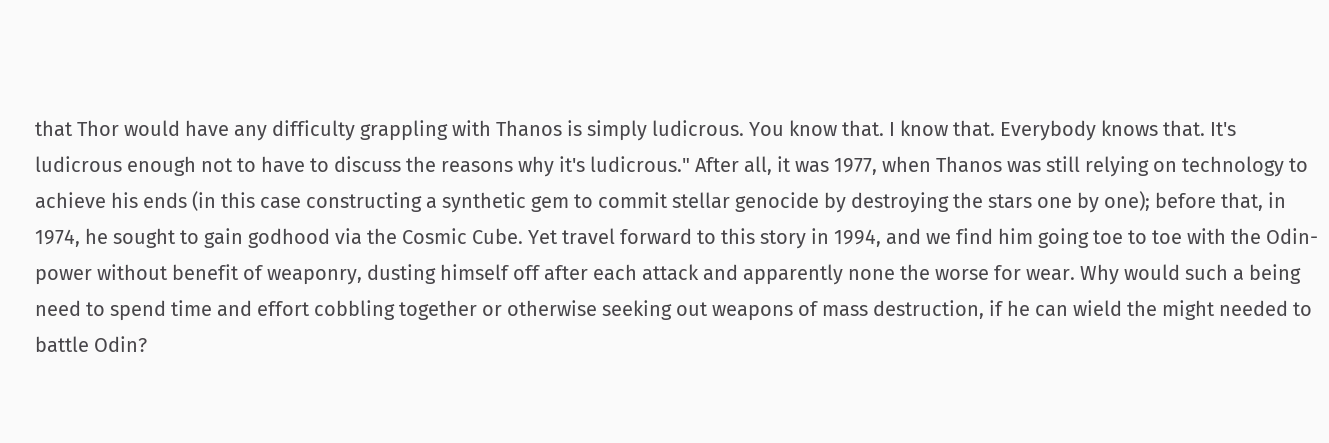that Thor would have any difficulty grappling with Thanos is simply ludicrous. You know that. I know that. Everybody knows that. It's ludicrous enough not to have to discuss the reasons why it's ludicrous." After all, it was 1977, when Thanos was still relying on technology to achieve his ends (in this case constructing a synthetic gem to commit stellar genocide by destroying the stars one by one); before that, in 1974, he sought to gain godhood via the Cosmic Cube. Yet travel forward to this story in 1994, and we find him going toe to toe with the Odin-power without benefit of weaponry, dusting himself off after each attack and apparently none the worse for wear. Why would such a being need to spend time and effort cobbling together or otherwise seeking out weapons of mass destruction, if he can wield the might needed to battle Odin?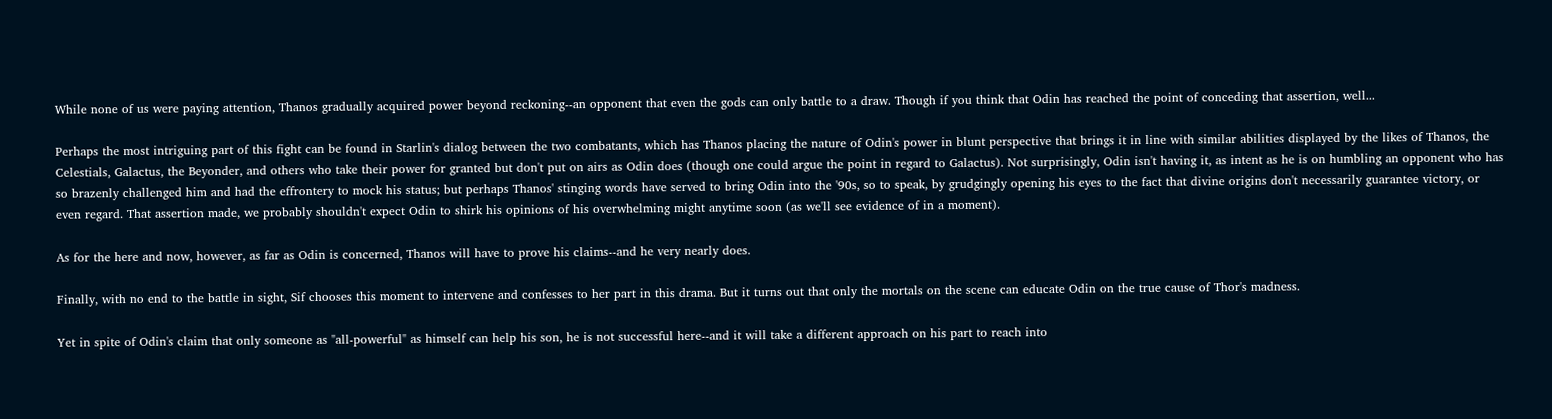While none of us were paying attention, Thanos gradually acquired power beyond reckoning--an opponent that even the gods can only battle to a draw. Though if you think that Odin has reached the point of conceding that assertion, well...

Perhaps the most intriguing part of this fight can be found in Starlin's dialog between the two combatants, which has Thanos placing the nature of Odin's power in blunt perspective that brings it in line with similar abilities displayed by the likes of Thanos, the Celestials, Galactus, the Beyonder, and others who take their power for granted but don't put on airs as Odin does (though one could argue the point in regard to Galactus). Not surprisingly, Odin isn't having it, as intent as he is on humbling an opponent who has so brazenly challenged him and had the effrontery to mock his status; but perhaps Thanos' stinging words have served to bring Odin into the '90s, so to speak, by grudgingly opening his eyes to the fact that divine origins don't necessarily guarantee victory, or even regard. That assertion made, we probably shouldn't expect Odin to shirk his opinions of his overwhelming might anytime soon (as we'll see evidence of in a moment).

As for the here and now, however, as far as Odin is concerned, Thanos will have to prove his claims--and he very nearly does.

Finally, with no end to the battle in sight, Sif chooses this moment to intervene and confesses to her part in this drama. But it turns out that only the mortals on the scene can educate Odin on the true cause of Thor's madness.

Yet in spite of Odin's claim that only someone as "all-powerful" as himself can help his son, he is not successful here--and it will take a different approach on his part to reach into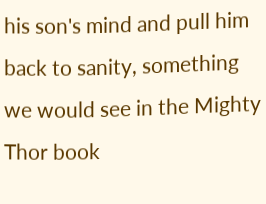his son's mind and pull him back to sanity, something we would see in the Mighty Thor book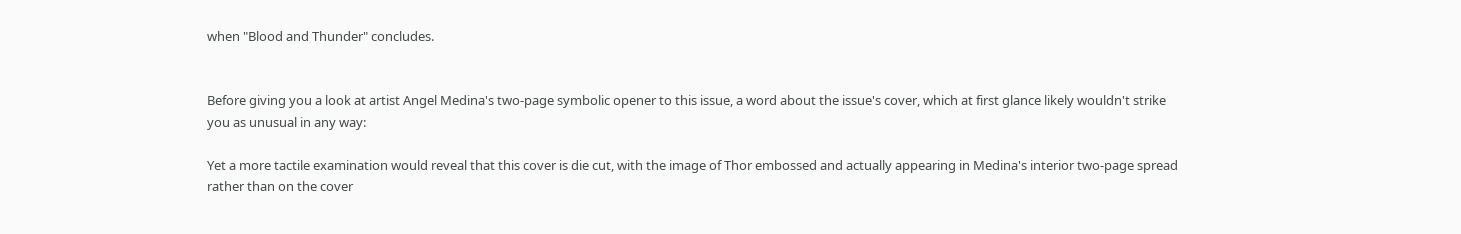when "Blood and Thunder" concludes.


Before giving you a look at artist Angel Medina's two-page symbolic opener to this issue, a word about the issue's cover, which at first glance likely wouldn't strike you as unusual in any way:

Yet a more tactile examination would reveal that this cover is die cut, with the image of Thor embossed and actually appearing in Medina's interior two-page spread rather than on the cover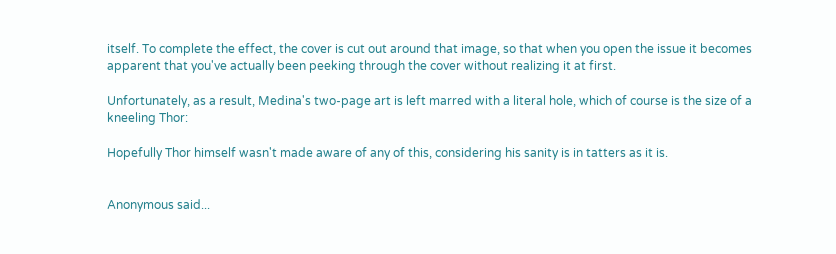itself. To complete the effect, the cover is cut out around that image, so that when you open the issue it becomes apparent that you've actually been peeking through the cover without realizing it at first.

Unfortunately, as a result, Medina's two-page art is left marred with a literal hole, which of course is the size of a kneeling Thor:

Hopefully Thor himself wasn't made aware of any of this, considering his sanity is in tatters as it is.


Anonymous said...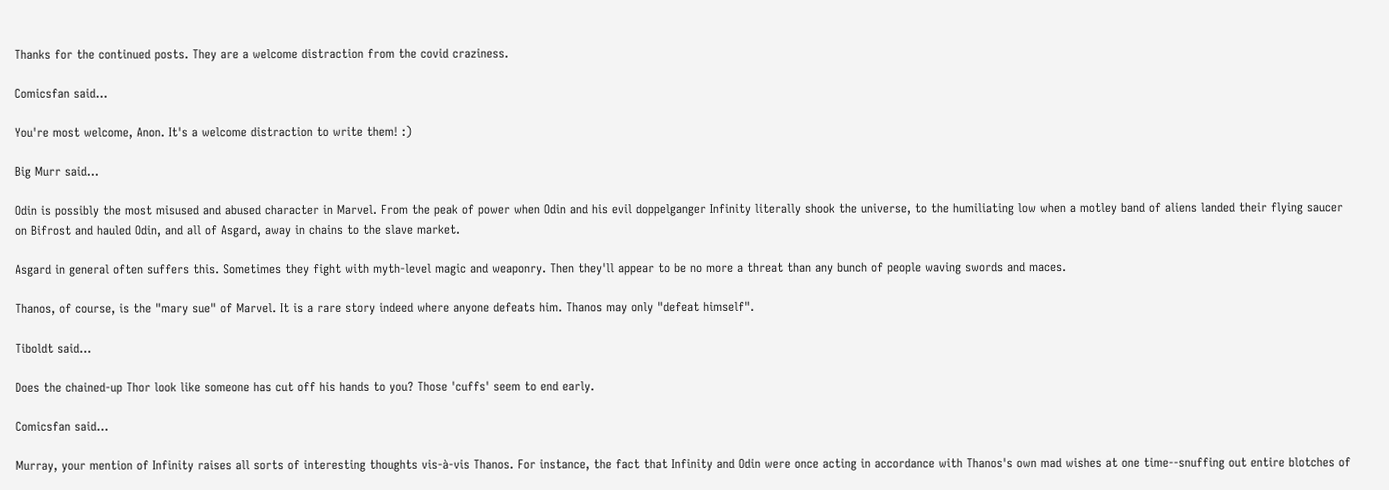Thanks for the continued posts. They are a welcome distraction from the covid craziness.

Comicsfan said...

You're most welcome, Anon. It's a welcome distraction to write them! :)

Big Murr said...

Odin is possibly the most misused and abused character in Marvel. From the peak of power when Odin and his evil doppelganger Infinity literally shook the universe, to the humiliating low when a motley band of aliens landed their flying saucer on Bifrost and hauled Odin, and all of Asgard, away in chains to the slave market.

Asgard in general often suffers this. Sometimes they fight with myth-level magic and weaponry. Then they'll appear to be no more a threat than any bunch of people waving swords and maces.

Thanos, of course, is the "mary sue" of Marvel. It is a rare story indeed where anyone defeats him. Thanos may only "defeat himself".

Tiboldt said...

Does the chained-up Thor look like someone has cut off his hands to you? Those 'cuffs' seem to end early.

Comicsfan said...

Murray, your mention of Infinity raises all sorts of interesting thoughts vis-à-vis Thanos. For instance, the fact that Infinity and Odin were once acting in accordance with Thanos's own mad wishes at one time--snuffing out entire blotches of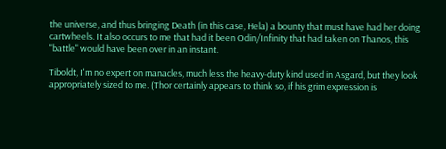the universe, and thus bringing Death (in this case, Hela) a bounty that must have had her doing cartwheels. It also occurs to me that had it been Odin/Infinity that had taken on Thanos, this "battle" would have been over in an instant.

Tiboldt, I'm no expert on manacles, much less the heavy-duty kind used in Asgard, but they look appropriately sized to me. (Thor certainly appears to think so, if his grim expression is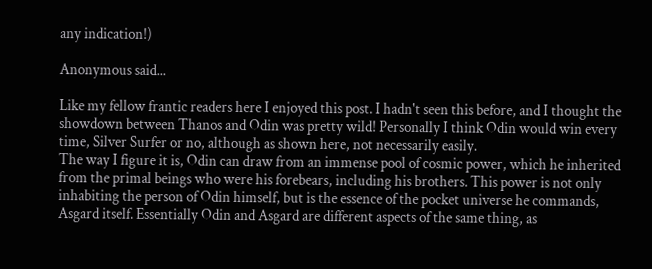any indication!)

Anonymous said...

Like my fellow frantic readers here I enjoyed this post. I hadn't seen this before, and I thought the showdown between Thanos and Odin was pretty wild! Personally I think Odin would win every time, Silver Surfer or no, although as shown here, not necessarily easily.
The way I figure it is, Odin can draw from an immense pool of cosmic power, which he inherited from the primal beings who were his forebears, including his brothers. This power is not only inhabiting the person of Odin himself, but is the essence of the pocket universe he commands, Asgard itself. Essentially Odin and Asgard are different aspects of the same thing, as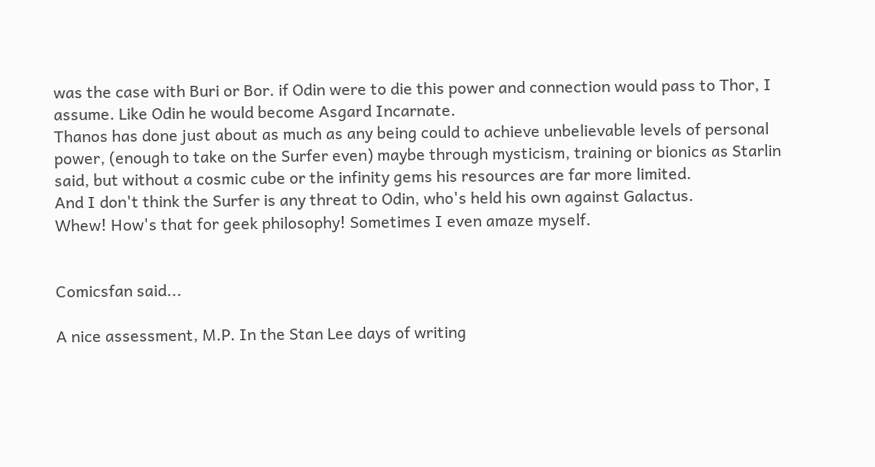was the case with Buri or Bor. if Odin were to die this power and connection would pass to Thor, I assume. Like Odin he would become Asgard Incarnate.
Thanos has done just about as much as any being could to achieve unbelievable levels of personal power, (enough to take on the Surfer even) maybe through mysticism, training or bionics as Starlin said, but without a cosmic cube or the infinity gems his resources are far more limited.
And I don't think the Surfer is any threat to Odin, who's held his own against Galactus.
Whew! How's that for geek philosophy! Sometimes I even amaze myself.


Comicsfan said...

A nice assessment, M.P. In the Stan Lee days of writing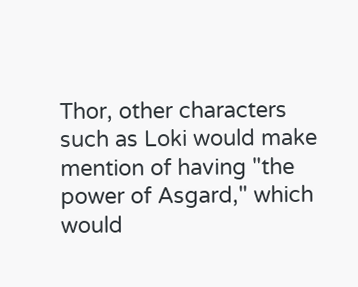Thor, other characters such as Loki would make mention of having "the power of Asgard," which would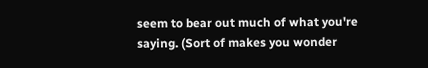seem to bear out much of what you're saying. (Sort of makes you wonder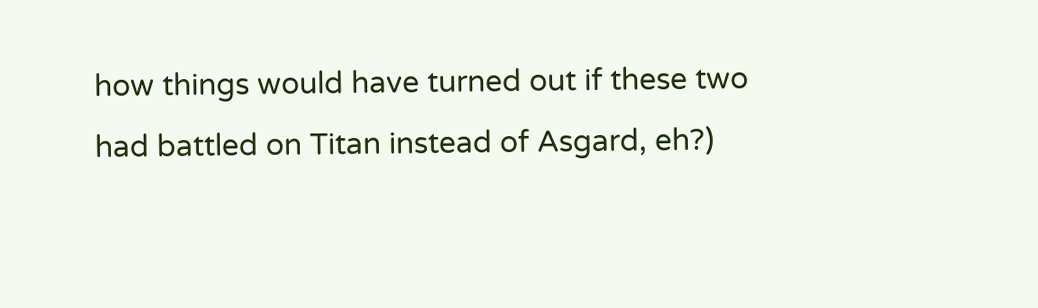how things would have turned out if these two had battled on Titan instead of Asgard, eh?)